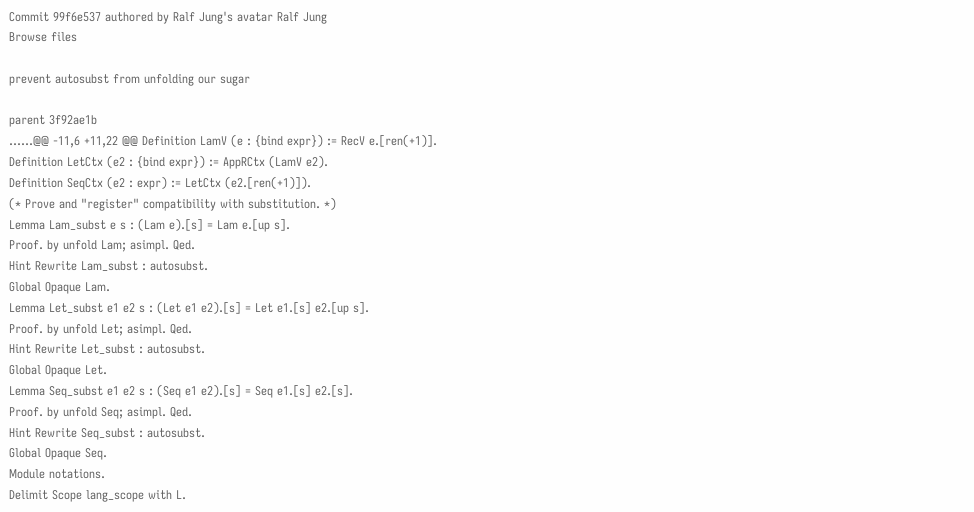Commit 99f6e537 authored by Ralf Jung's avatar Ralf Jung
Browse files

prevent autosubst from unfolding our sugar

parent 3f92ae1b
......@@ -11,6 +11,22 @@ Definition LamV (e : {bind expr}) := RecV e.[ren(+1)].
Definition LetCtx (e2 : {bind expr}) := AppRCtx (LamV e2).
Definition SeqCtx (e2 : expr) := LetCtx (e2.[ren(+1)]).
(* Prove and "register" compatibility with substitution. *)
Lemma Lam_subst e s : (Lam e).[s] = Lam e.[up s].
Proof. by unfold Lam; asimpl. Qed.
Hint Rewrite Lam_subst : autosubst.
Global Opaque Lam.
Lemma Let_subst e1 e2 s : (Let e1 e2).[s] = Let e1.[s] e2.[up s].
Proof. by unfold Let; asimpl. Qed.
Hint Rewrite Let_subst : autosubst.
Global Opaque Let.
Lemma Seq_subst e1 e2 s : (Seq e1 e2).[s] = Seq e1.[s] e2.[s].
Proof. by unfold Seq; asimpl. Qed.
Hint Rewrite Seq_subst : autosubst.
Global Opaque Seq.
Module notations.
Delimit Scope lang_scope with L.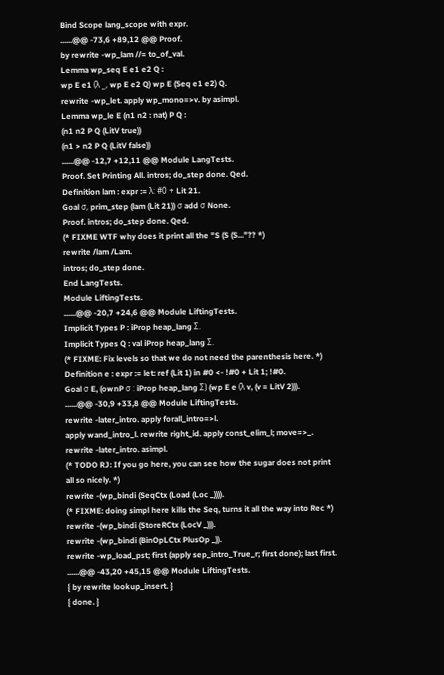Bind Scope lang_scope with expr.
......@@ -73,6 +89,12 @@ Proof.
by rewrite -wp_lam //= to_of_val.
Lemma wp_seq E e1 e2 Q :
wp E e1 (λ _, wp E e2 Q) wp E (Seq e1 e2) Q.
rewrite -wp_let. apply wp_mono=>v. by asimpl.
Lemma wp_le E (n1 n2 : nat) P Q :
(n1 n2 P Q (LitV true))
(n1 > n2 P Q (LitV false))
......@@ -12,7 +12,11 @@ Module LangTests.
Proof. Set Printing All. intros; do_step done. Qed.
Definition lam : expr := λ: #0 + Lit 21.
Goal σ, prim_step (lam (Lit 21)) σ add σ None.
Proof. intros; do_step done. Qed.
(* FIXME WTF why does it print all the "S (S (S..."?? *)
rewrite /lam /Lam.
intros; do_step done.
End LangTests.
Module LiftingTests.
......@@ -20,7 +24,6 @@ Module LiftingTests.
Implicit Types P : iProp heap_lang Σ.
Implicit Types Q : val iProp heap_lang Σ.
(* FIXME: Fix levels so that we do not need the parenthesis here. *)
Definition e : expr := let: ref (Lit 1) in #0 <- !#0 + Lit 1; !#0.
Goal σ E, (ownP σ : iProp heap_lang Σ) (wp E e (λ v, (v = LitV 2))).
......@@ -30,9 +33,8 @@ Module LiftingTests.
rewrite -later_intro. apply forall_intro=>l.
apply wand_intro_l. rewrite right_id. apply const_elim_l; move=>_.
rewrite -later_intro. asimpl.
(* TODO RJ: If you go here, you can see how the sugar does not print
all so nicely. *)
rewrite -(wp_bindi (SeqCtx (Load (Loc _)))).
(* FIXME: doing simpl here kills the Seq, turns it all the way into Rec *)
rewrite -(wp_bindi (StoreRCtx (LocV _))).
rewrite -(wp_bindi (BinOpLCtx PlusOp _)).
rewrite -wp_load_pst; first (apply sep_intro_True_r; first done); last first.
......@@ -43,20 +45,15 @@ Module LiftingTests.
{ by rewrite lookup_insert. }
{ done. }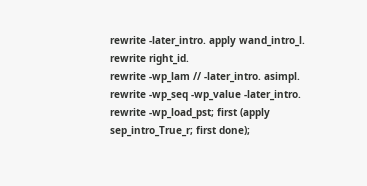rewrite -later_intro. apply wand_intro_l. rewrite right_id.
rewrite -wp_lam // -later_intro. asimpl.
rewrite -wp_seq -wp_value -later_intro.
rewrite -wp_load_pst; first (apply sep_intro_True_r; first done);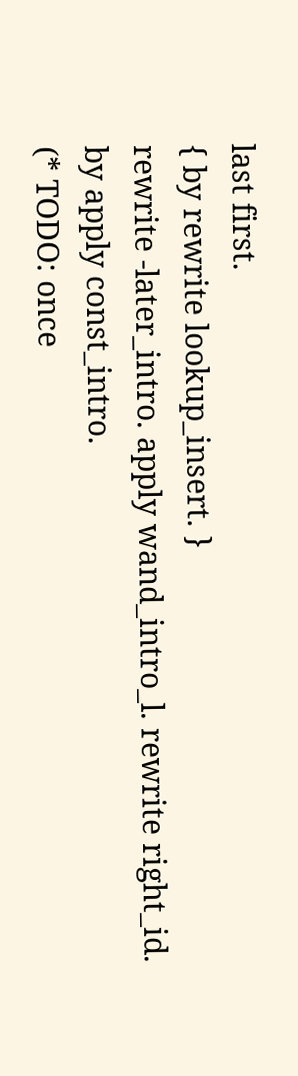last first.
{ by rewrite lookup_insert. }
rewrite -later_intro. apply wand_intro_l. rewrite right_id.
by apply const_intro.
(* TODO: once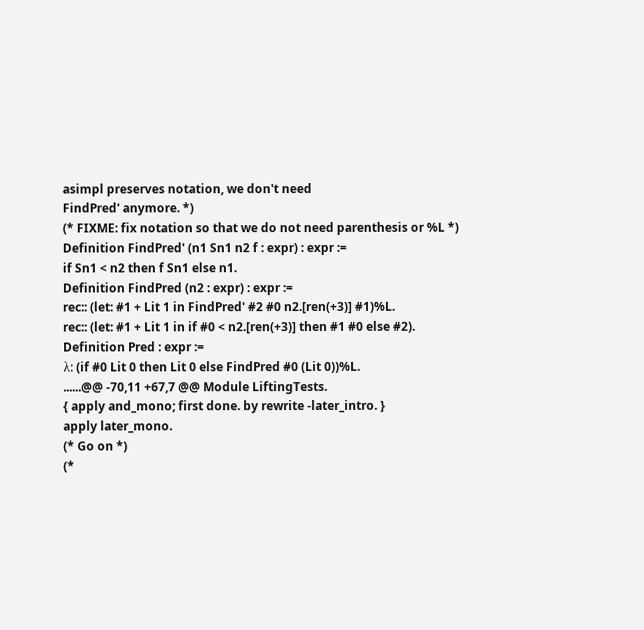asimpl preserves notation, we don't need
FindPred' anymore. *)
(* FIXME: fix notation so that we do not need parenthesis or %L *)
Definition FindPred' (n1 Sn1 n2 f : expr) : expr :=
if Sn1 < n2 then f Sn1 else n1.
Definition FindPred (n2 : expr) : expr :=
rec:: (let: #1 + Lit 1 in FindPred' #2 #0 n2.[ren(+3)] #1)%L.
rec:: (let: #1 + Lit 1 in if #0 < n2.[ren(+3)] then #1 #0 else #2).
Definition Pred : expr :=
λ: (if #0 Lit 0 then Lit 0 else FindPred #0 (Lit 0))%L.
......@@ -70,11 +67,7 @@ Module LiftingTests.
{ apply and_mono; first done. by rewrite -later_intro. }
apply later_mono.
(* Go on *)
(*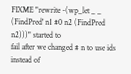FIXME "rewrite -(wp_let _ _ (FindPred' n1 #0 n2 (FindPred n2)))" started to
fail after we changed # n to use ids instead of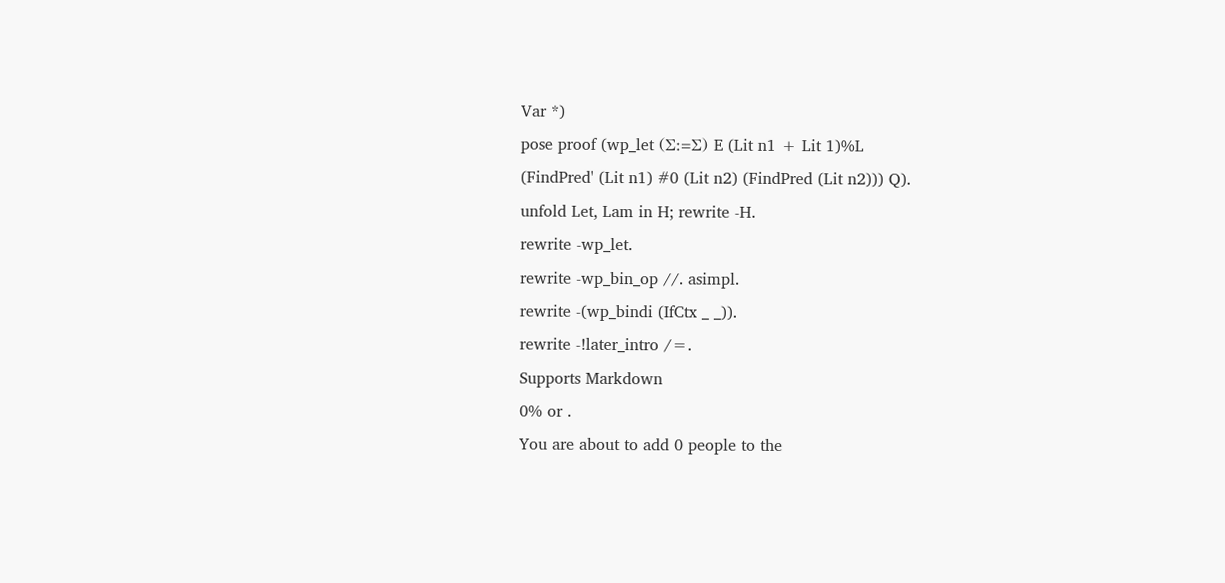Var *)
pose proof (wp_let (Σ:=Σ) E (Lit n1 + Lit 1)%L
(FindPred' (Lit n1) #0 (Lit n2) (FindPred (Lit n2))) Q).
unfold Let, Lam in H; rewrite -H.
rewrite -wp_let.
rewrite -wp_bin_op //. asimpl.
rewrite -(wp_bindi (IfCtx _ _)).
rewrite -!later_intro /=.
Supports Markdown
0% or .
You are about to add 0 people to the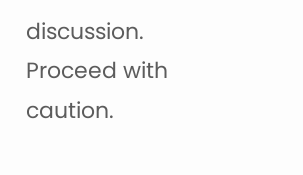discussion. Proceed with caution.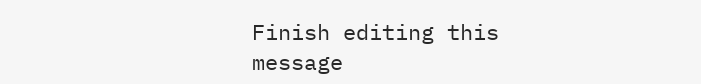Finish editing this message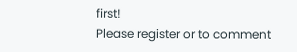first!
Please register or to comment